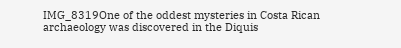IMG_8319One of the oddest mysteries in Costa Rican archaeology was discovered in the Diquis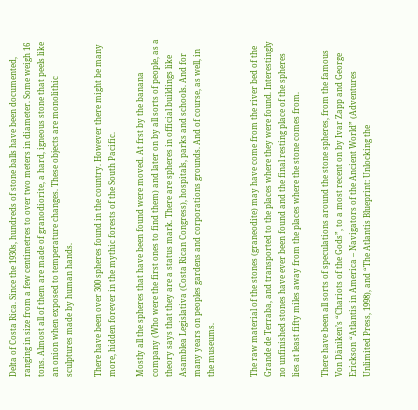Delta of Costa Rica. Since the 1930s, hundreds of stone balls have been documented, ranging in size from a few centimetres to over two meters in diameter. Some weigh 16 tons. Almost all of them are made of granodiorite, a hard, igneous stone that peels like an onion when exposed to temperature changes. These objects are monolithic sculptures made by human hands.

There have been over 300 spheres found in the country. However there might be many more, hidden forever in the mythic forests of the South Pacific.

Mostly all the spheres that have been found were moved. At frst by the banana company (Who were the first ones to find them) and later on by all sorts of people, as a theory says that they are a status mark. There are spheres in official buildings like Asamblea Legislativa (Costa Rican Congress), hospitals, parks and schools. And for many years on peoples gardens and corporations grounds. And of course, as well, in the museums.


The raw material of the stones (graneodite) may have come from the river bed of the Grande de Terraba, and transported to the places where they were found. Interestingly no unfinished stones have ever been found and the final resting place of the spheres lies at least fifty miles away from the places where the stone comes from.

There have been all sorts of speculations around the stone spheres, from the famous Von Däniken’s “Chariots of the Gods”, to a most recent on by Ivar Zapp and George Erickson “Atlantis in America – Navigators of the Ancient World” (Adventures Unlimited Press, 1998), and “The Atlantis Blueprint: Unlocking the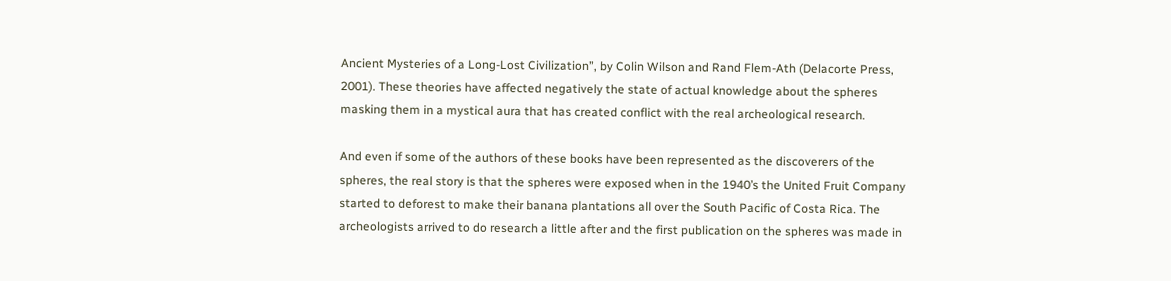Ancient Mysteries of a Long-Lost Civilization”, by Colin Wilson and Rand Flem-Ath (Delacorte Press, 2001). These theories have affected negatively the state of actual knowledge about the spheres masking them in a mystical aura that has created conflict with the real archeological research.

And even if some of the authors of these books have been represented as the discoverers of the spheres, the real story is that the spheres were exposed when in the 1940’s the United Fruit Company started to deforest to make their banana plantations all over the South Pacific of Costa Rica. The archeologists arrived to do research a little after and the first publication on the spheres was made in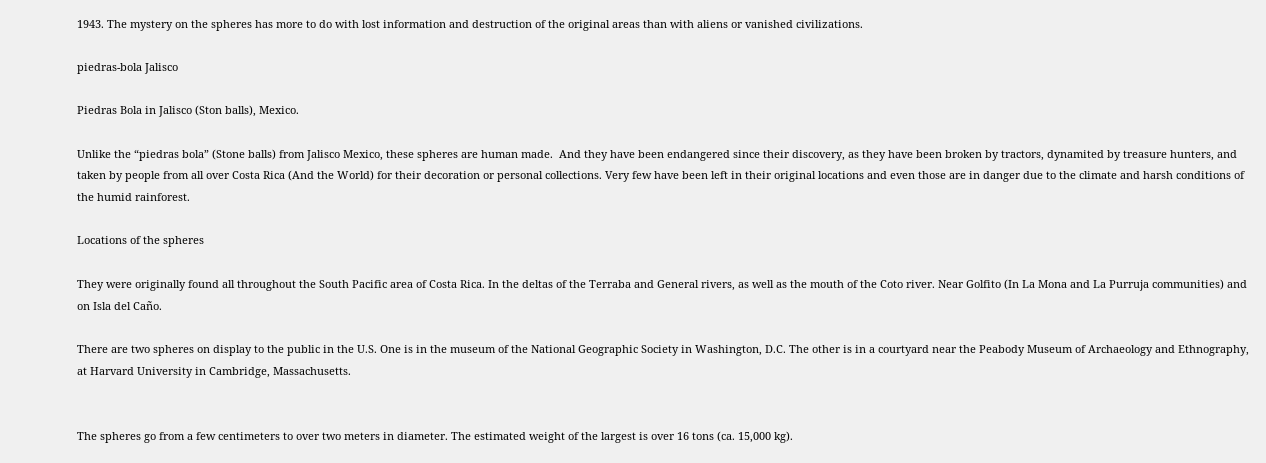1943. The mystery on the spheres has more to do with lost information and destruction of the original areas than with aliens or vanished civilizations.

piedras-bola Jalisco

Piedras Bola in Jalisco (Ston balls), Mexico.

Unlike the “piedras bola” (Stone balls) from Jalisco Mexico, these spheres are human made.  And they have been endangered since their discovery, as they have been broken by tractors, dynamited by treasure hunters, and taken by people from all over Costa Rica (And the World) for their decoration or personal collections. Very few have been left in their original locations and even those are in danger due to the climate and harsh conditions of the humid rainforest.

Locations of the spheres

They were originally found all throughout the South Pacific area of Costa Rica. In the deltas of the Terraba and General rivers, as well as the mouth of the Coto river. Near Golfito (In La Mona and La Purruja communities) and on Isla del Caño.

There are two spheres on display to the public in the U.S. One is in the museum of the National Geographic Society in Washington, D.C. The other is in a courtyard near the Peabody Museum of Archaeology and Ethnography, at Harvard University in Cambridge, Massachusetts.


The spheres go from a few centimeters to over two meters in diameter. The estimated weight of the largest is over 16 tons (ca. 15,000 kg).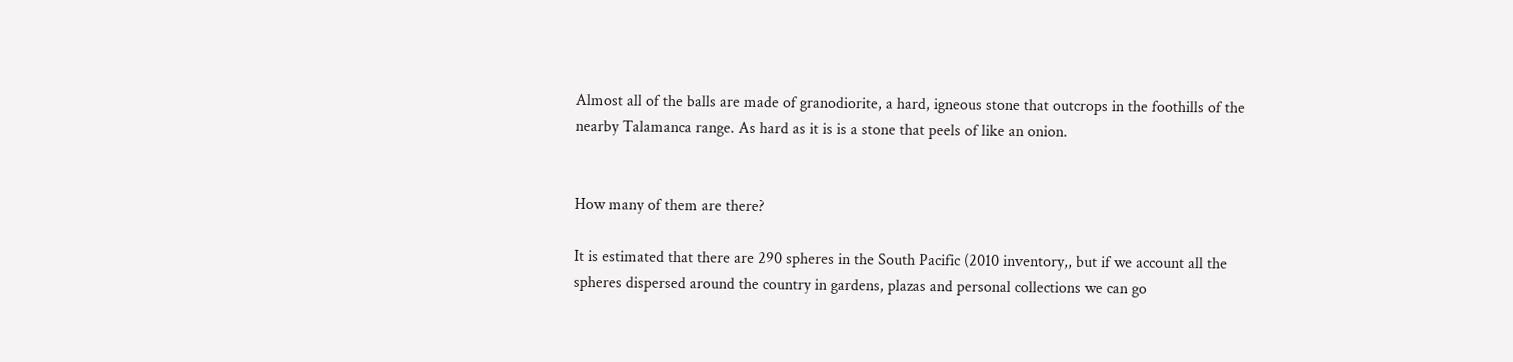Almost all of the balls are made of granodiorite, a hard, igneous stone that outcrops in the foothills of the nearby Talamanca range. As hard as it is is a stone that peels of like an onion.


How many of them are there?

It is estimated that there are 290 spheres in the South Pacific (2010 inventory,, but if we account all the spheres dispersed around the country in gardens, plazas and personal collections we can go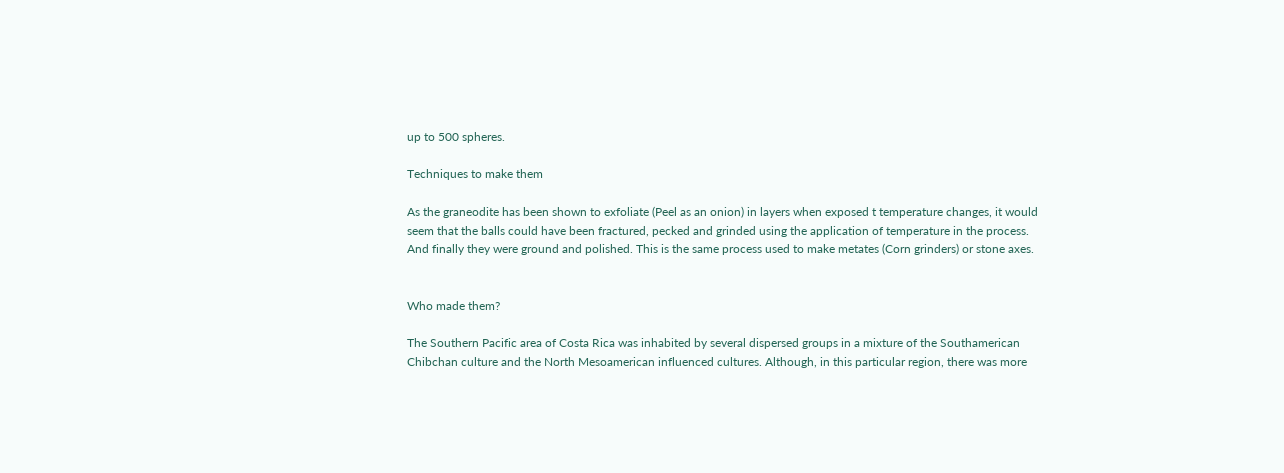up to 500 spheres.

Techniques to make them

As the graneodite has been shown to exfoliate (Peel as an onion) in layers when exposed t temperature changes, it would seem that the balls could have been fractured, pecked and grinded using the application of temperature in the process. And finally they were ground and polished. This is the same process used to make metates (Corn grinders) or stone axes.


Who made them?

The Southern Pacific area of Costa Rica was inhabited by several dispersed groups in a mixture of the Southamerican Chibchan culture and the North Mesoamerican influenced cultures. Although, in this particular region, there was more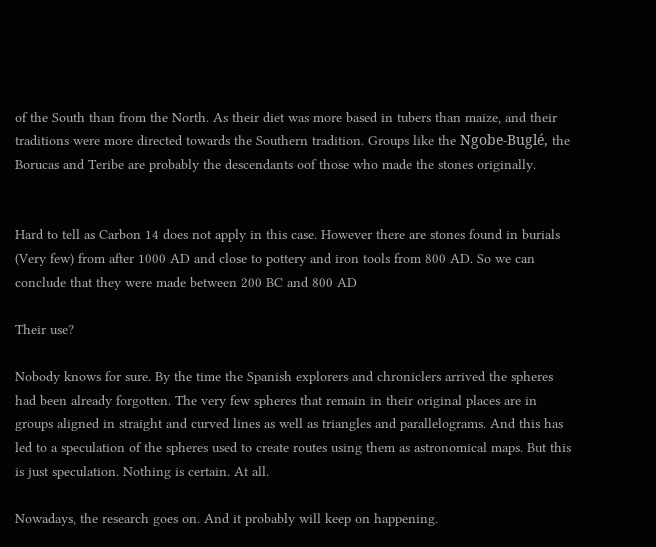of the South than from the North. As their diet was more based in tubers than maize, and their traditions were more directed towards the Southern tradition. Groups like the Ngobe-Buglé, the Borucas and Teribe are probably the descendants oof those who made the stones originally.


Hard to tell as Carbon 14 does not apply in this case. However there are stones found in burials (Very few) from after 1000 AD and close to pottery and iron tools from 800 AD. So we can conclude that they were made between 200 BC and 800 AD

Their use?

Nobody knows for sure. By the time the Spanish explorers and chroniclers arrived the spheres had been already forgotten. The very few spheres that remain in their original places are in groups aligned in straight and curved lines as well as triangles and parallelograms. And this has led to a speculation of the spheres used to create routes using them as astronomical maps. But this is just speculation. Nothing is certain. At all.

Nowadays, the research goes on. And it probably will keep on happening.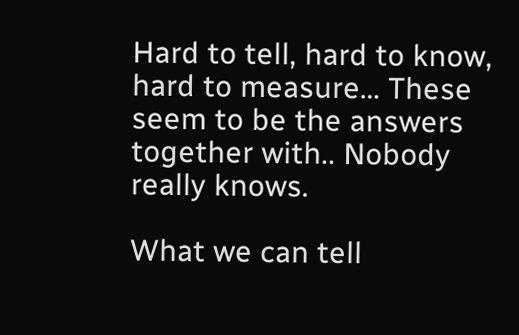Hard to tell, hard to know, hard to measure… These seem to be the answers together with.. Nobody really knows.

What we can tell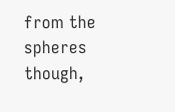from the spheres though,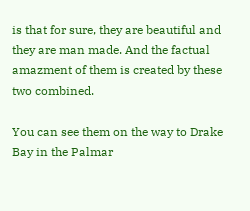is that for sure, they are beautiful and they are man made. And the factual amazment of them is created by these two combined.

You can see them on the way to Drake Bay in the Palmar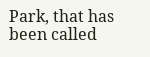Park, that has been called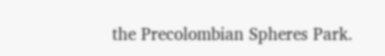the Precolombian Spheres Park.